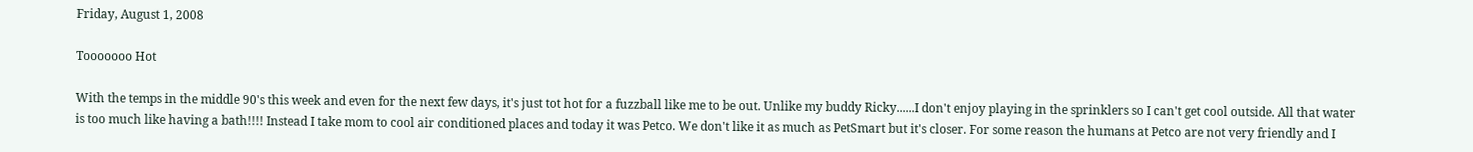Friday, August 1, 2008

Tooooooo Hot

With the temps in the middle 90's this week and even for the next few days, it's just tot hot for a fuzzball like me to be out. Unlike my buddy Ricky......I don't enjoy playing in the sprinklers so I can't get cool outside. All that water is too much like having a bath!!!! Instead I take mom to cool air conditioned places and today it was Petco. We don't like it as much as PetSmart but it's closer. For some reason the humans at Petco are not very friendly and I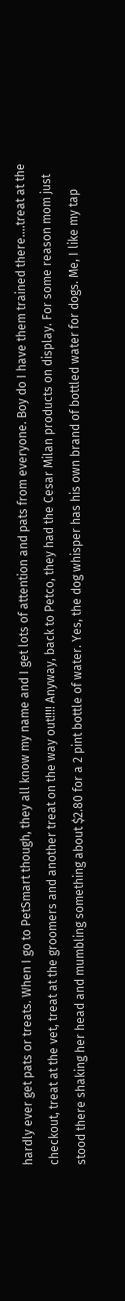hardly ever get pats or treats. When I go to PetSmart though, they all know my name and I get lots of attention and pats from everyone. Boy do I have them trained there....treat at the checkout, treat at the vet, treat at the groomers and another treat on the way out!!!! Anyway, back to Petco, they had the Cesar Milan products on display. For some reason mom just stood there shaking her head and mumbling something about $2.80 for a 2 pint bottle of water. Yes, the dog whisper has his own brand of bottled water for dogs. Me, I like my tap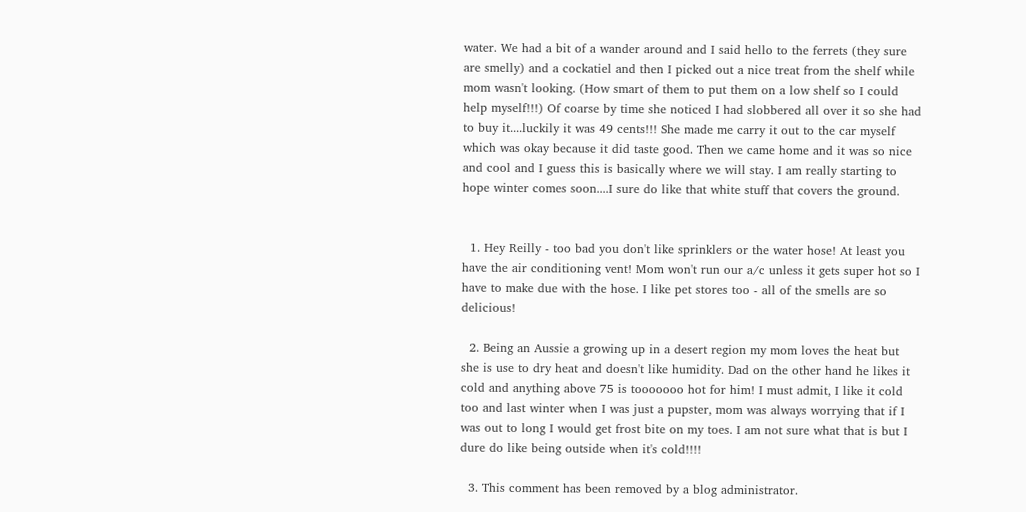water. We had a bit of a wander around and I said hello to the ferrets (they sure are smelly) and a cockatiel and then I picked out a nice treat from the shelf while mom wasn't looking. (How smart of them to put them on a low shelf so I could help myself!!!) Of coarse by time she noticed I had slobbered all over it so she had to buy it....luckily it was 49 cents!!! She made me carry it out to the car myself which was okay because it did taste good. Then we came home and it was so nice and cool and I guess this is basically where we will stay. I am really starting to hope winter comes soon....I sure do like that white stuff that covers the ground.


  1. Hey Reilly - too bad you don't like sprinklers or the water hose! At least you have the air conditioning vent! Mom won't run our a/c unless it gets super hot so I have to make due with the hose. I like pet stores too - all of the smells are so delicious!

  2. Being an Aussie a growing up in a desert region my mom loves the heat but she is use to dry heat and doesn't like humidity. Dad on the other hand he likes it cold and anything above 75 is tooooooo hot for him! I must admit, I like it cold too and last winter when I was just a pupster, mom was always worrying that if I was out to long I would get frost bite on my toes. I am not sure what that is but I dure do like being outside when it's cold!!!!

  3. This comment has been removed by a blog administrator.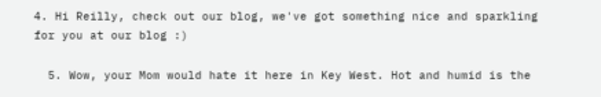4. Hi Reilly, check out our blog, we've got something nice and sparkling for you at our blog :)

  5. Wow, your Mom would hate it here in Key West. Hot and humid is the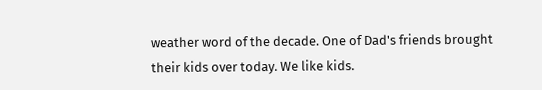weather word of the decade. One of Dad's friends brought their kids over today. We like kids.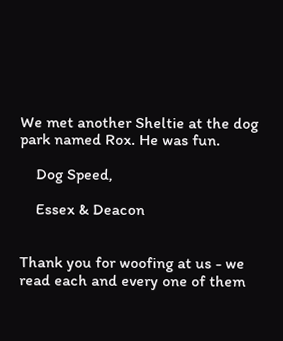We met another Sheltie at the dog park named Rox. He was fun.

    Dog Speed,

    Essex & Deacon


Thank you for woofing at us - we read each and every one of them